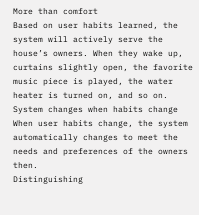More than comfort
Based on user habits learned, the system will actively serve the house’s owners. When they wake up, curtains slightly open, the favorite music piece is played, the water heater is turned on, and so on.
System changes when habits change
When user habits change, the system automatically changes to meet the needs and preferences of the owners then.
Distinguishing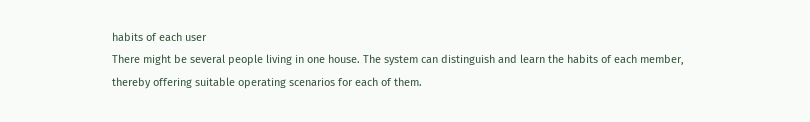habits of each user
There might be several people living in one house. The system can distinguish and learn the habits of each member, thereby offering suitable operating scenarios for each of them.